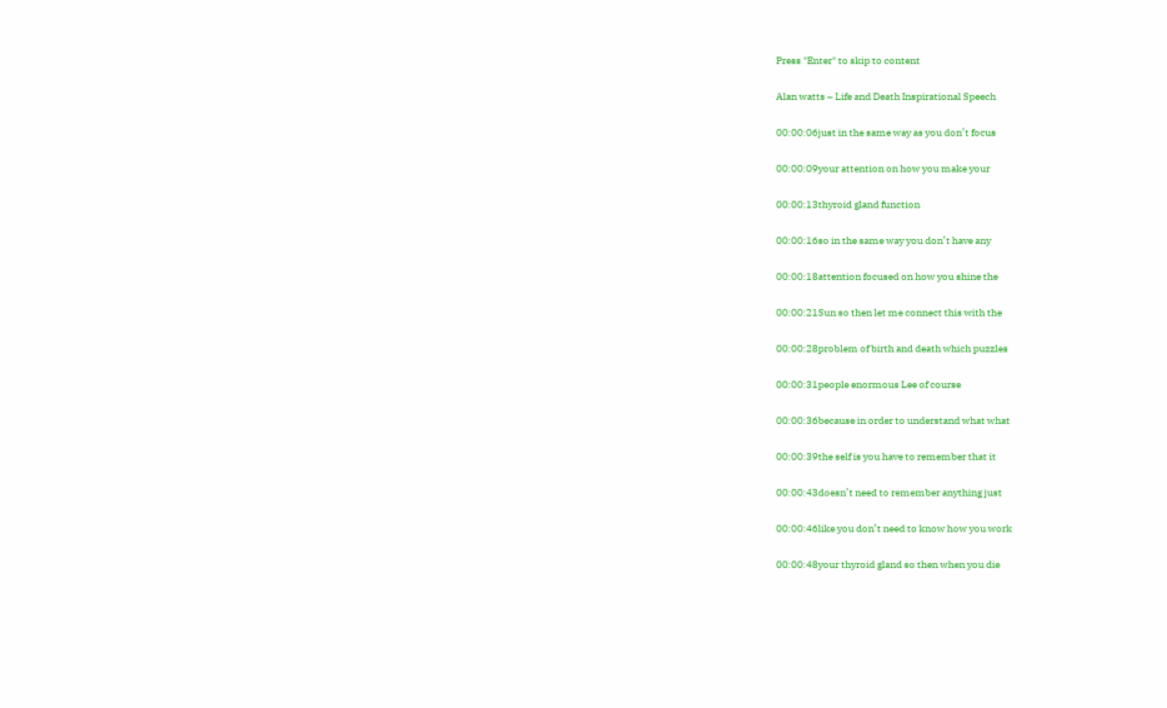Press "Enter" to skip to content

Alan watts – Life and Death Inspirational Speech

00:00:06just in the same way as you don’t focus

00:00:09your attention on how you make your

00:00:13thyroid gland function

00:00:16so in the same way you don’t have any

00:00:18attention focused on how you shine the

00:00:21Sun so then let me connect this with the

00:00:28problem of birth and death which puzzles

00:00:31people enormous Lee of course

00:00:36because in order to understand what what

00:00:39the self is you have to remember that it

00:00:43doesn’t need to remember anything just

00:00:46like you don’t need to know how you work

00:00:48your thyroid gland so then when you die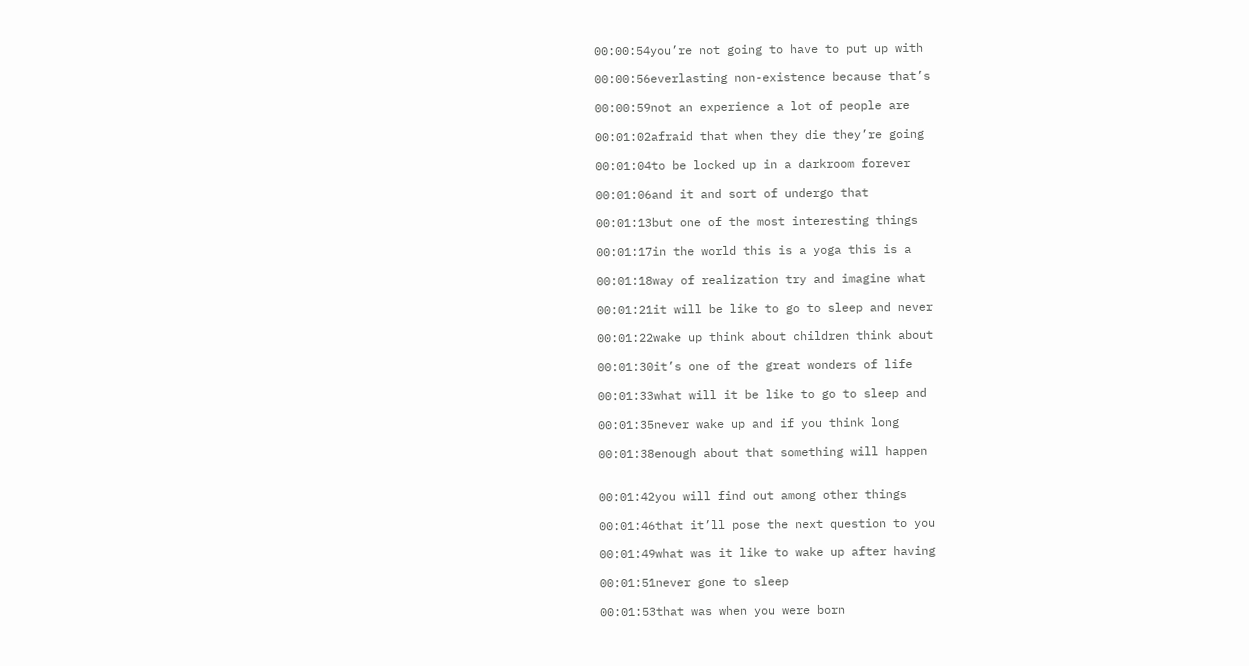00:00:54you’re not going to have to put up with

00:00:56everlasting non-existence because that’s

00:00:59not an experience a lot of people are

00:01:02afraid that when they die they’re going

00:01:04to be locked up in a darkroom forever

00:01:06and it and sort of undergo that

00:01:13but one of the most interesting things

00:01:17in the world this is a yoga this is a

00:01:18way of realization try and imagine what

00:01:21it will be like to go to sleep and never

00:01:22wake up think about children think about

00:01:30it’s one of the great wonders of life

00:01:33what will it be like to go to sleep and

00:01:35never wake up and if you think long

00:01:38enough about that something will happen


00:01:42you will find out among other things

00:01:46that it’ll pose the next question to you

00:01:49what was it like to wake up after having

00:01:51never gone to sleep

00:01:53that was when you were born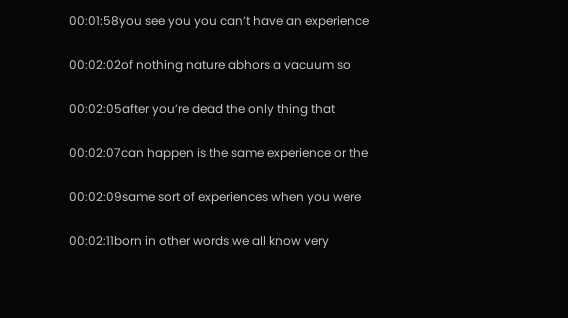00:01:58you see you you can’t have an experience

00:02:02of nothing nature abhors a vacuum so

00:02:05after you’re dead the only thing that

00:02:07can happen is the same experience or the

00:02:09same sort of experiences when you were

00:02:11born in other words we all know very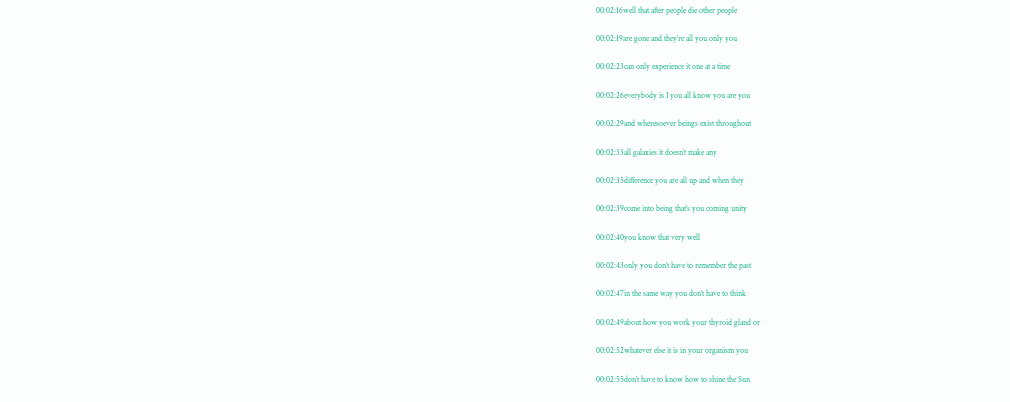00:02:16well that after people die other people

00:02:19are gone and they’re all you only you

00:02:23can only experience it one at a time

00:02:26everybody is I you all know you are you

00:02:29and wheresoever beings exist throughout

00:02:33all galaxies it doesn’t make any

00:02:35difference you are all up and when they

00:02:39come into being that’s you coming unity

00:02:40you know that very well

00:02:43only you don’t have to remember the past

00:02:47in the same way you don’t have to think

00:02:49about how you work your thyroid gland or

00:02:52whatever else it is in your organism you

00:02:55don’t have to know how to shine the Sun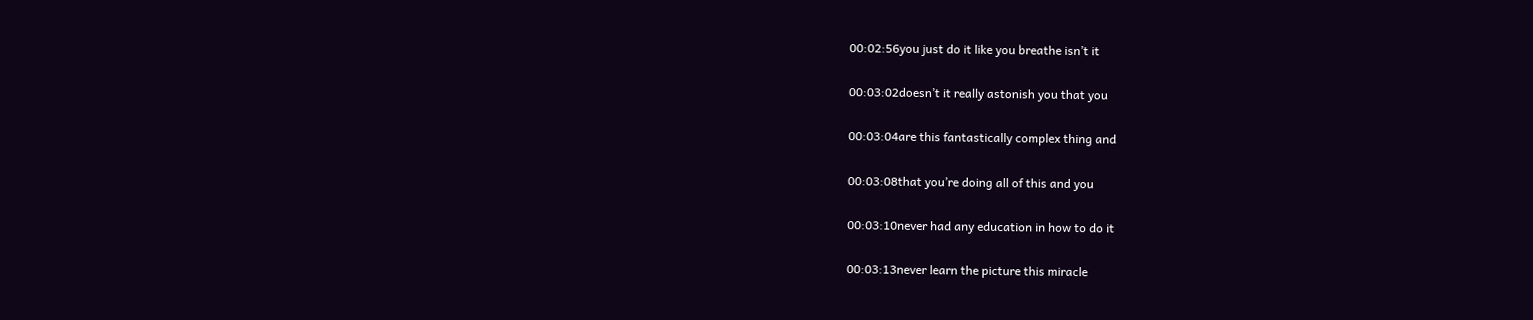00:02:56you just do it like you breathe isn’t it

00:03:02doesn’t it really astonish you that you

00:03:04are this fantastically complex thing and

00:03:08that you’re doing all of this and you

00:03:10never had any education in how to do it

00:03:13never learn the picture this miracle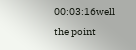00:03:16well the point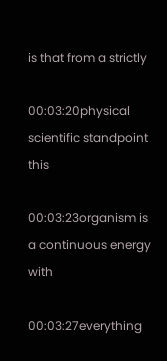is that from a strictly

00:03:20physical scientific standpoint this

00:03:23organism is a continuous energy with

00:03:27everything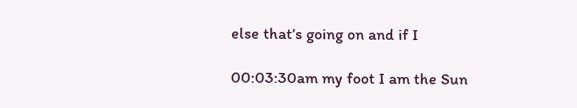else that’s going on and if I

00:03:30am my foot I am the Sun